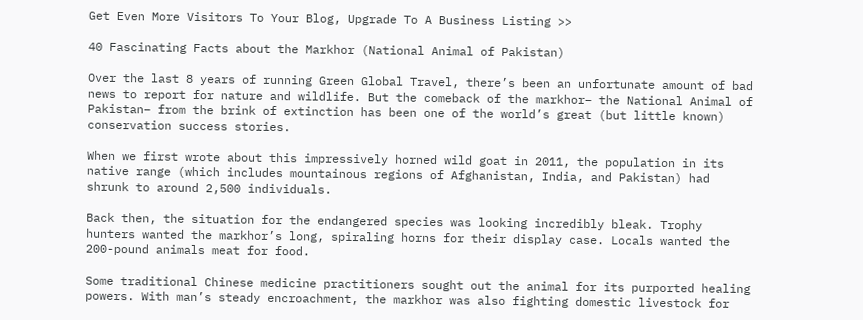Get Even More Visitors To Your Blog, Upgrade To A Business Listing >>

40 Fascinating Facts about the Markhor (National Animal of Pakistan)

Over the last 8 years of running Green Global Travel, there’s been an unfortunate amount of bad news to report for nature and wildlife. But the comeback of the markhor– the National Animal of Pakistan– from the brink of extinction has been one of the world’s great (but little known) conservation success stories.

When we first wrote about this impressively horned wild goat in 2011, the population in its native range (which includes mountainous regions of Afghanistan, India, and Pakistan) had shrunk to around 2,500 individuals.

Back then, the situation for the endangered species was looking incredibly bleak. Trophy hunters wanted the markhor’s long, spiraling horns for their display case. Locals wanted the 200-pound animals meat for food.

Some traditional Chinese medicine practitioners sought out the animal for its purported healing powers. With man’s steady encroachment, the markhor was also fighting domestic livestock for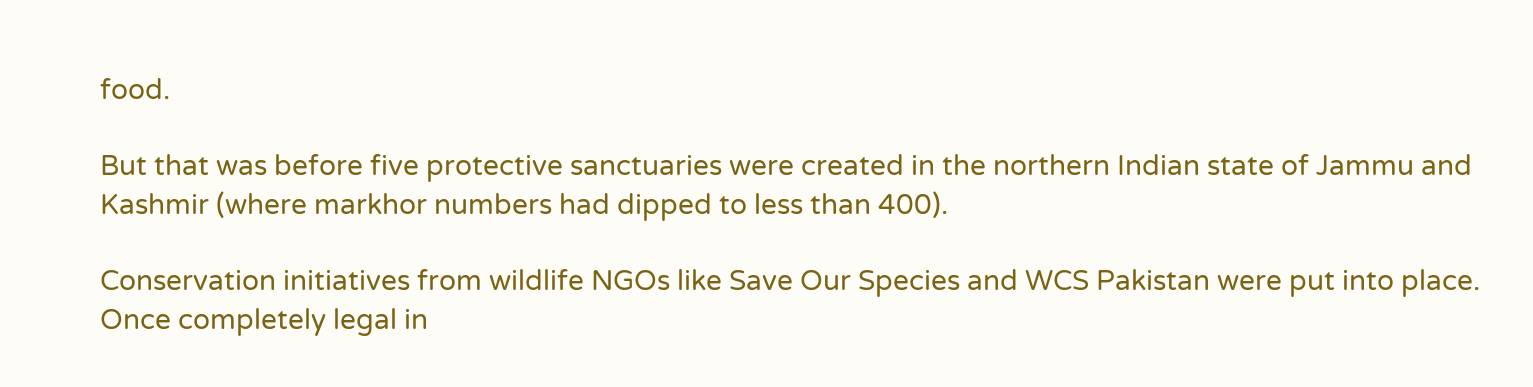food.

But that was before five protective sanctuaries were created in the northern Indian state of Jammu and Kashmir (where markhor numbers had dipped to less than 400).

Conservation initiatives from wildlife NGOs like Save Our Species and WCS Pakistan were put into place. Once completely legal in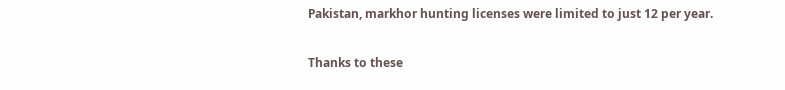Pakistan, markhor hunting licenses were limited to just 12 per year.

Thanks to these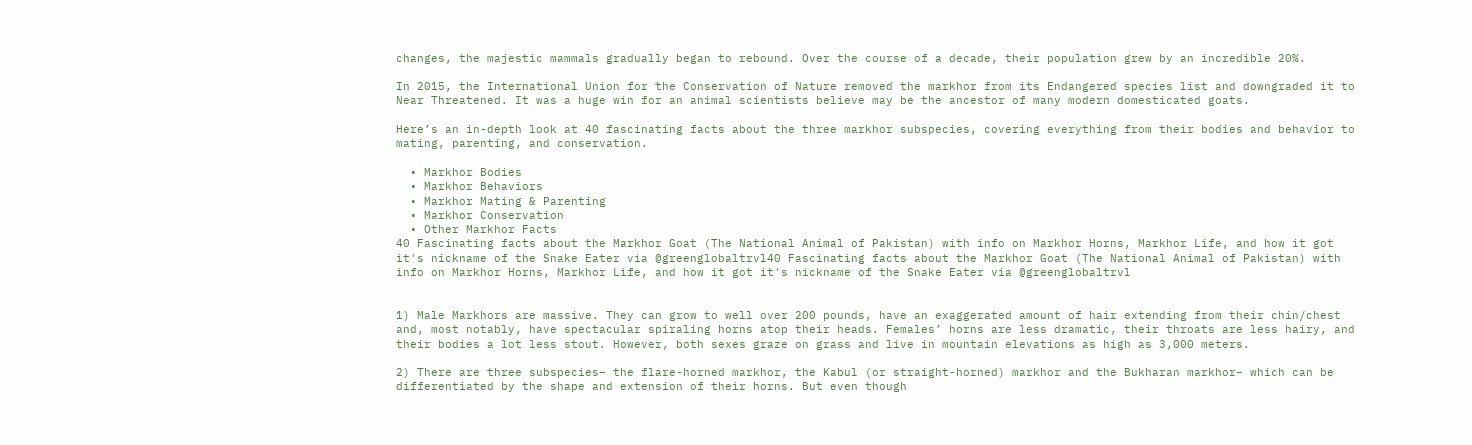changes, the majestic mammals gradually began to rebound. Over the course of a decade, their population grew by an incredible 20%.

In 2015, the International Union for the Conservation of Nature removed the markhor from its Endangered species list and downgraded it to Near Threatened. It was a huge win for an animal scientists believe may be the ancestor of many modern domesticated goats.

Here’s an in-depth look at 40 fascinating facts about the three markhor subspecies, covering everything from their bodies and behavior to mating, parenting, and conservation.

  • Markhor Bodies
  • Markhor Behaviors
  • Markhor Mating & Parenting
  • Markhor Conservation
  • Other Markhor Facts
40 Fascinating facts about the Markhor Goat (The National Animal of Pakistan) with info on Markhor Horns, Markhor Life, and how it got it's nickname of the Snake Eater via @greenglobaltrvl40 Fascinating facts about the Markhor Goat (The National Animal of Pakistan) with info on Markhor Horns, Markhor Life, and how it got it's nickname of the Snake Eater via @greenglobaltrvl


1) Male Markhors are massive. They can grow to well over 200 pounds, have an exaggerated amount of hair extending from their chin/chest and, most notably, have spectacular spiraling horns atop their heads. Females’ horns are less dramatic, their throats are less hairy, and their bodies a lot less stout. However, both sexes graze on grass and live in mountain elevations as high as 3,000 meters.

2) There are three subspecies– the flare-horned markhor, the Kabul (or straight-horned) markhor and the Bukharan markhor– which can be differentiated by the shape and extension of their horns. But even though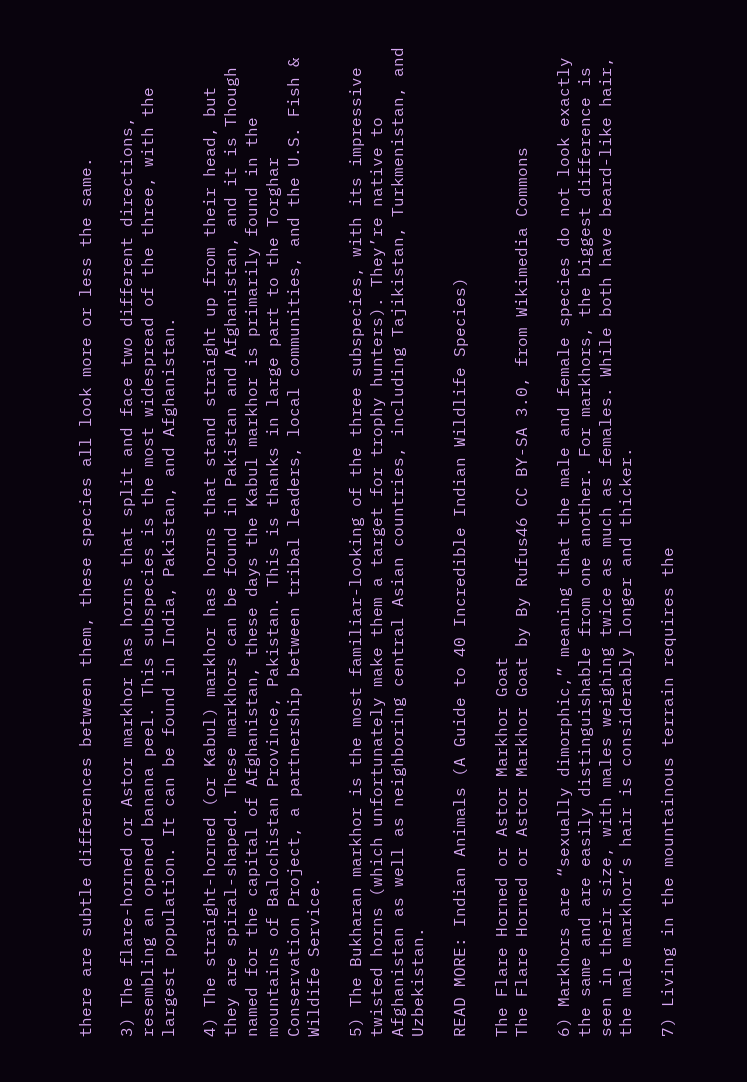there are subtle differences between them, these species all look more or less the same.

3) The flare-horned or Astor markhor has horns that split and face two different directions, resembling an opened banana peel. This subspecies is the most widespread of the three, with the largest population. It can be found in India, Pakistan, and Afghanistan.

4) The straight-horned (or Kabul) markhor has horns that stand straight up from their head, but they are spiral-shaped. These markhors can be found in Pakistan and Afghanistan, and it is Though named for the capital of Afghanistan, these days the Kabul markhor is primarily found in the mountains of Balochistan Province, Pakistan. This is thanks in large part to the Torghar Conservation Project, a partnership between tribal leaders, local communities, and the U.S. Fish & Wildife Service.

5) The Bukharan markhor is the most familiar-looking of the three subspecies, with its impressive twisted horns (which unfortunately make them a target for trophy hunters). They’re native to Afghanistan as well as neighboring central Asian countries, including Tajikistan, Turkmenistan, and Uzbekistan.

READ MORE: Indian Animals (A Guide to 40 Incredible Indian Wildlife Species)

The Flare Horned or Astor Markhor Goat
The Flare Horned or Astor Markhor Goat by By Rufus46 CC BY-SA 3.0, from Wikimedia Commons

6) Markhors are “sexually dimorphic,” meaning that the male and female species do not look exactly the same and are easily distinguishable from one another. For markhors, the biggest difference is seen in their size, with males weighing twice as much as females. While both have beard-like hair, the male markhor’s hair is considerably longer and thicker.

7) Living in the mountainous terrain requires the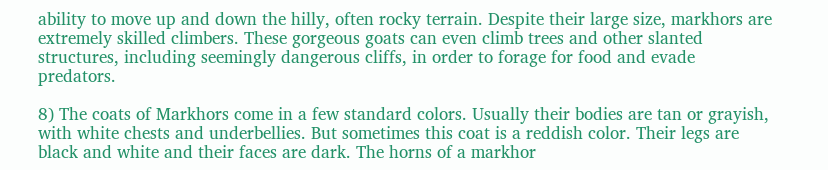ability to move up and down the hilly, often rocky terrain. Despite their large size, markhors are extremely skilled climbers. These gorgeous goats can even climb trees and other slanted structures, including seemingly dangerous cliffs, in order to forage for food and evade predators.

8) The coats of Markhors come in a few standard colors. Usually their bodies are tan or grayish, with white chests and underbellies. But sometimes this coat is a reddish color. Their legs are black and white and their faces are dark. The horns of a markhor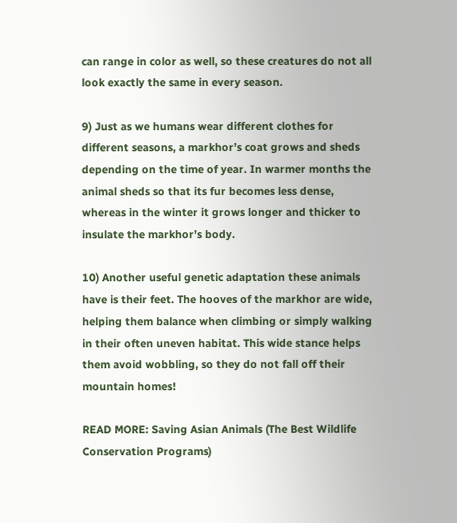can range in color as well, so these creatures do not all look exactly the same in every season.

9) Just as we humans wear different clothes for different seasons, a markhor’s coat grows and sheds depending on the time of year. In warmer months the animal sheds so that its fur becomes less dense, whereas in the winter it grows longer and thicker to insulate the markhor’s body.

10) Another useful genetic adaptation these animals have is their feet. The hooves of the markhor are wide, helping them balance when climbing or simply walking in their often uneven habitat. This wide stance helps them avoid wobbling, so they do not fall off their mountain homes!

READ MORE: Saving Asian Animals (The Best Wildlife Conservation Programs)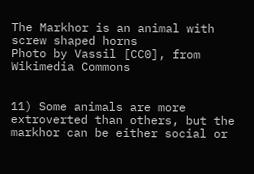The Markhor is an animal with screw shaped horns
Photo by Vassil [CC0], from Wikimedia Commons


11) Some animals are more extroverted than others, but the markhor can be either social or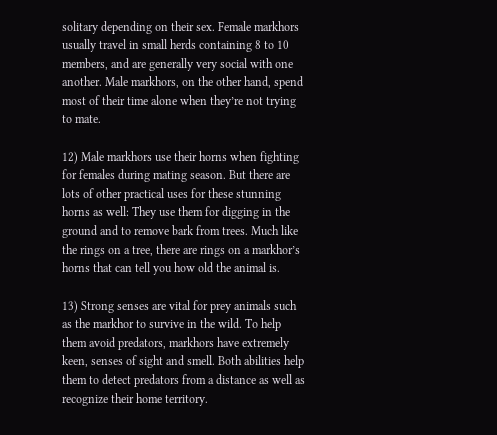solitary depending on their sex. Female markhors usually travel in small herds containing 8 to 10 members, and are generally very social with one another. Male markhors, on the other hand, spend most of their time alone when they’re not trying to mate.

12) Male markhors use their horns when fighting for females during mating season. But there are lots of other practical uses for these stunning horns as well: They use them for digging in the ground and to remove bark from trees. Much like the rings on a tree, there are rings on a markhor’s horns that can tell you how old the animal is.

13) Strong senses are vital for prey animals such as the markhor to survive in the wild. To help them avoid predators, markhors have extremely keen, senses of sight and smell. Both abilities help them to detect predators from a distance as well as recognize their home territory.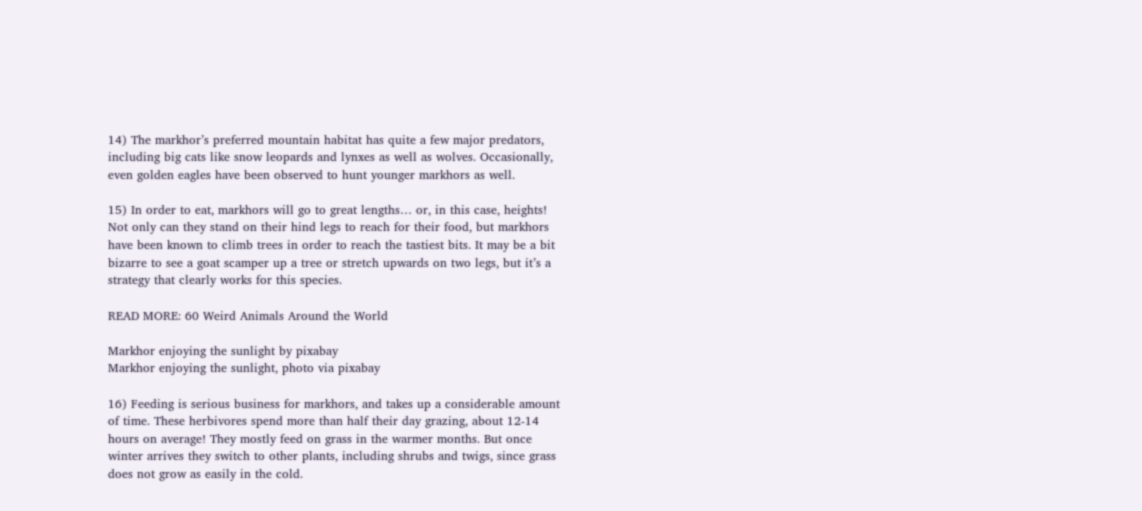14) The markhor’s preferred mountain habitat has quite a few major predators, including big cats like snow leopards and lynxes as well as wolves. Occasionally, even golden eagles have been observed to hunt younger markhors as well.

15) In order to eat, markhors will go to great lengths… or, in this case, heights! Not only can they stand on their hind legs to reach for their food, but markhors have been known to climb trees in order to reach the tastiest bits. It may be a bit bizarre to see a goat scamper up a tree or stretch upwards on two legs, but it’s a strategy that clearly works for this species.

READ MORE: 60 Weird Animals Around the World

Markhor enjoying the sunlight by pixabay
Markhor enjoying the sunlight, photo via pixabay

16) Feeding is serious business for markhors, and takes up a considerable amount of time. These herbivores spend more than half their day grazing, about 12-14 hours on average! They mostly feed on grass in the warmer months. But once winter arrives they switch to other plants, including shrubs and twigs, since grass does not grow as easily in the cold.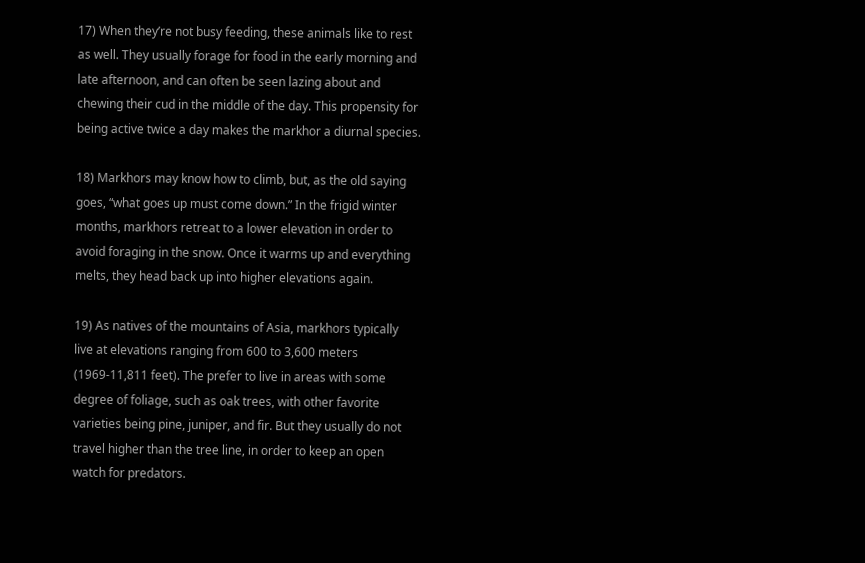17) When they’re not busy feeding, these animals like to rest as well. They usually forage for food in the early morning and late afternoon, and can often be seen lazing about and chewing their cud in the middle of the day. This propensity for being active twice a day makes the markhor a diurnal species.

18) Markhors may know how to climb, but, as the old saying goes, “what goes up must come down.” In the frigid winter months, markhors retreat to a lower elevation in order to avoid foraging in the snow. Once it warms up and everything melts, they head back up into higher elevations again.

19) As natives of the mountains of Asia, markhors typically live at elevations ranging from 600 to 3,600 meters (1969-11,811 feet). The prefer to live in areas with some degree of foliage, such as oak trees, with other favorite varieties being pine, juniper, and fir. But they usually do not travel higher than the tree line, in order to keep an open watch for predators.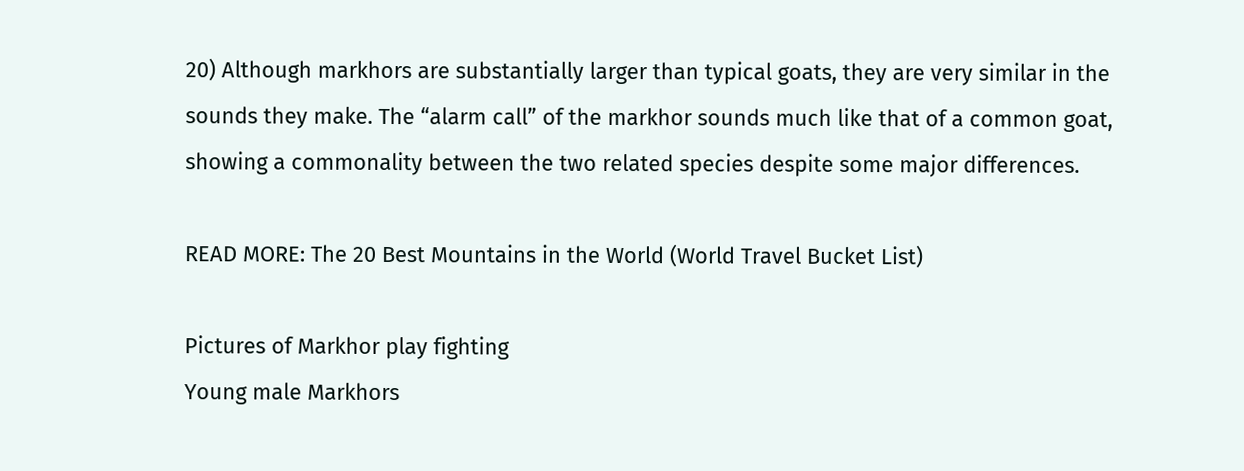20) Although markhors are substantially larger than typical goats, they are very similar in the sounds they make. The “alarm call” of the markhor sounds much like that of a common goat, showing a commonality between the two related species despite some major differences.

READ MORE: The 20 Best Mountains in the World (World Travel Bucket List)

Pictures of Markhor play fighting
Young male Markhors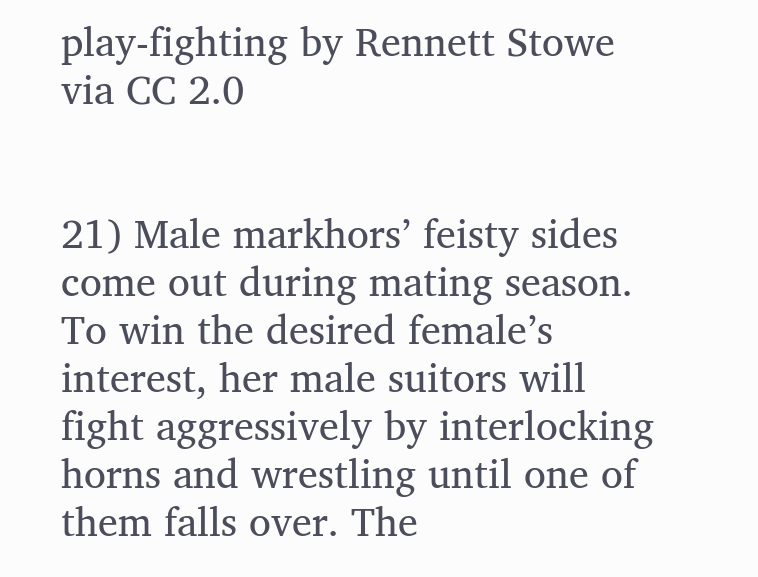play-fighting by Rennett Stowe via CC 2.0


21) Male markhors’ feisty sides come out during mating season. To win the desired female’s interest, her male suitors will fight aggressively by interlocking horns and wrestling until one of them falls over. The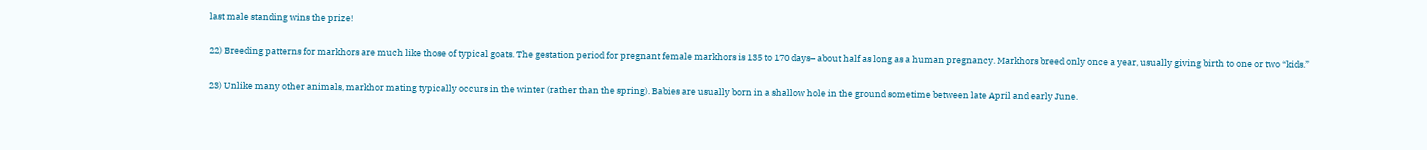last male standing wins the prize!

22) Breeding patterns for markhors are much like those of typical goats. The gestation period for pregnant female markhors is 135 to 170 days– about half as long as a human pregnancy. Markhors breed only once a year, usually giving birth to one or two “kids.”

23) Unlike many other animals, markhor mating typically occurs in the winter (rather than the spring). Babies are usually born in a shallow hole in the ground sometime between late April and early June.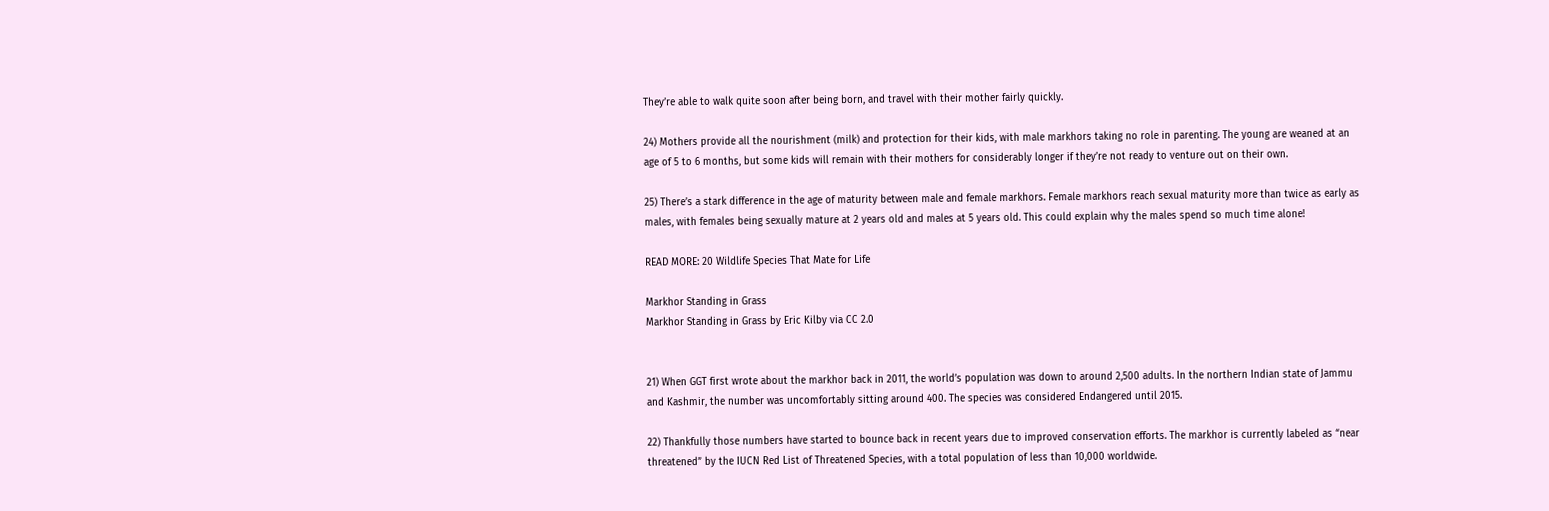They’re able to walk quite soon after being born, and travel with their mother fairly quickly.

24) Mothers provide all the nourishment (milk) and protection for their kids, with male markhors taking no role in parenting. The young are weaned at an age of 5 to 6 months, but some kids will remain with their mothers for considerably longer if they’re not ready to venture out on their own.

25) There’s a stark difference in the age of maturity between male and female markhors. Female markhors reach sexual maturity more than twice as early as males, with females being sexually mature at 2 years old and males at 5 years old. This could explain why the males spend so much time alone!

READ MORE: 20 Wildlife Species That Mate for Life

Markhor Standing in Grass
Markhor Standing in Grass by Eric Kilby via CC 2.0


21) When GGT first wrote about the markhor back in 2011, the world’s population was down to around 2,500 adults. In the northern Indian state of Jammu and Kashmir, the number was uncomfortably sitting around 400. The species was considered Endangered until 2015.

22) Thankfully those numbers have started to bounce back in recent years due to improved conservation efforts. The markhor is currently labeled as “near threatened” by the IUCN Red List of Threatened Species, with a total population of less than 10,000 worldwide.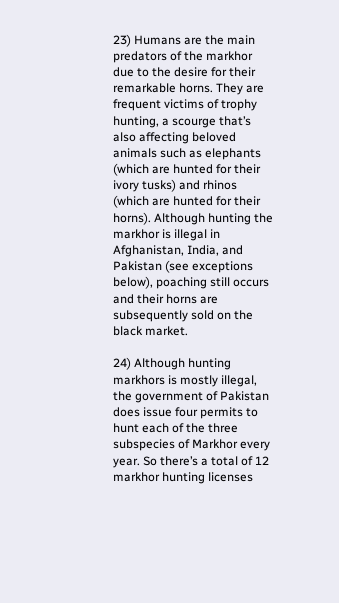23) Humans are the main predators of the markhor due to the desire for their remarkable horns. They are frequent victims of trophy hunting, a scourge that’s also affecting beloved animals such as elephants (which are hunted for their ivory tusks) and rhinos (which are hunted for their horns). Although hunting the markhor is illegal in Afghanistan, India, and Pakistan (see exceptions below), poaching still occurs and their horns are subsequently sold on the black market.

24) Although hunting markhors is mostly illegal, the government of Pakistan does issue four permits to hunt each of the three subspecies of Markhor every year. So there’s a total of 12 markhor hunting licenses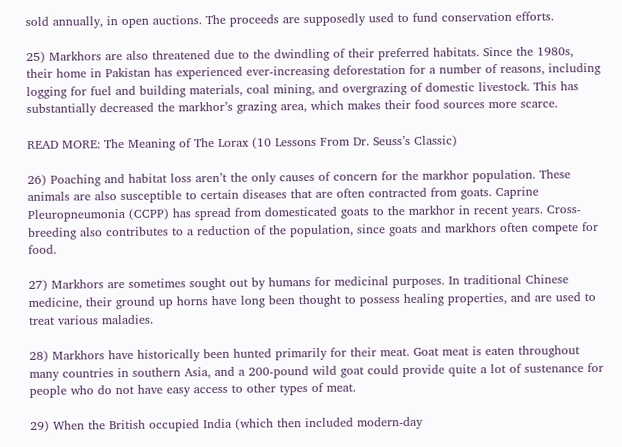sold annually, in open auctions. The proceeds are supposedly used to fund conservation efforts.

25) Markhors are also threatened due to the dwindling of their preferred habitats. Since the 1980s, their home in Pakistan has experienced ever-increasing deforestation for a number of reasons, including logging for fuel and building materials, coal mining, and overgrazing of domestic livestock. This has substantially decreased the markhor’s grazing area, which makes their food sources more scarce.

READ MORE: The Meaning of The Lorax (10 Lessons From Dr. Seuss’s Classic)

26) Poaching and habitat loss aren’t the only causes of concern for the markhor population. These animals are also susceptible to certain diseases that are often contracted from goats. Caprine Pleuropneumonia (CCPP) has spread from domesticated goats to the markhor in recent years. Cross-breeding also contributes to a reduction of the population, since goats and markhors often compete for food.

27) Markhors are sometimes sought out by humans for medicinal purposes. In traditional Chinese medicine, their ground up horns have long been thought to possess healing properties, and are used to treat various maladies.

28) Markhors have historically been hunted primarily for their meat. Goat meat is eaten throughout many countries in southern Asia, and a 200-pound wild goat could provide quite a lot of sustenance for people who do not have easy access to other types of meat.

29) When the British occupied India (which then included modern-day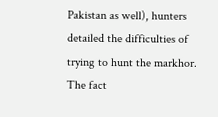Pakistan as well), hunters detailed the difficulties of trying to hunt the markhor. The fact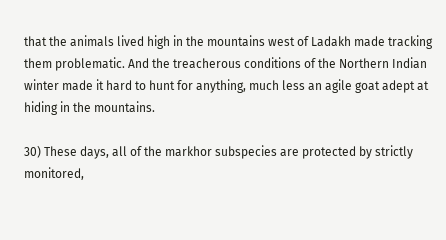that the animals lived high in the mountains west of Ladakh made tracking them problematic. And the treacherous conditions of the Northern Indian winter made it hard to hunt for anything, much less an agile goat adept at hiding in the mountains.

30) These days, all of the markhor subspecies are protected by strictly monitored,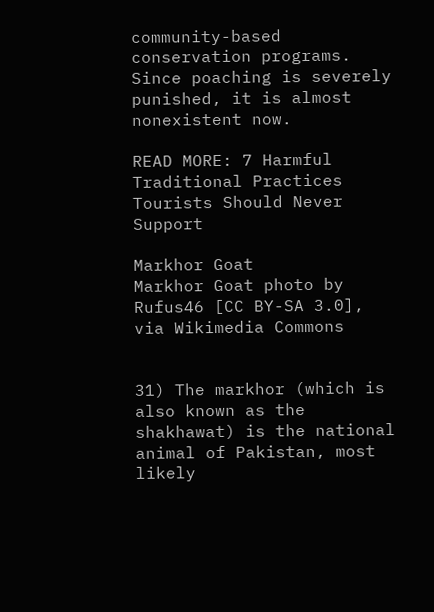community-based conservation programs. Since poaching is severely punished, it is almost nonexistent now.

READ MORE: 7 Harmful Traditional Practices Tourists Should Never Support

Markhor Goat
Markhor Goat photo by Rufus46 [CC BY-SA 3.0], via Wikimedia Commons


31) The markhor (which is also known as the shakhawat) is the national animal of Pakistan, most likely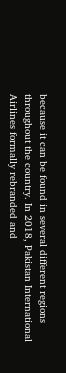because it can be found in several different regions throughout the country. In 2018, Pakistan International Airlines formally rebranded and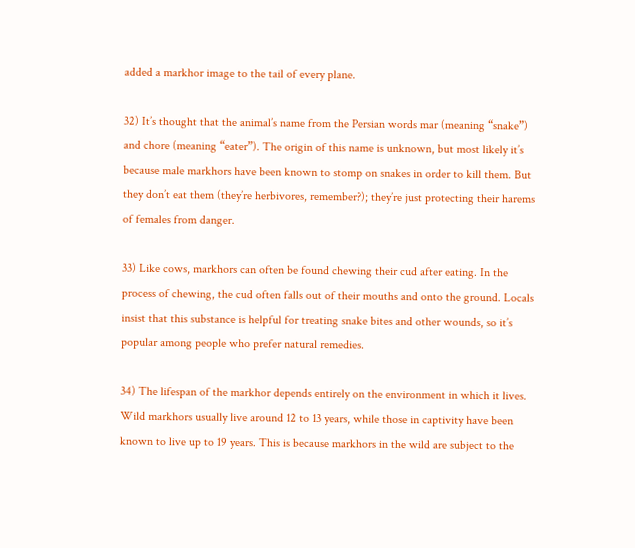added a markhor image to the tail of every plane.

32) It’s thought that the animal’s name from the Persian words mar (meaning “snake”) and chore (meaning “eater”). The origin of this name is unknown, but most likely it’s because male markhors have been known to stomp on snakes in order to kill them. But they don’t eat them (they’re herbivores, remember?); they’re just protecting their harems of females from danger.

33) Like cows, markhors can often be found chewing their cud after eating. In the process of chewing, the cud often falls out of their mouths and onto the ground. Locals insist that this substance is helpful for treating snake bites and other wounds, so it’s popular among people who prefer natural remedies.

34) The lifespan of the markhor depends entirely on the environment in which it lives. Wild markhors usually live around 12 to 13 years, while those in captivity have been known to live up to 19 years. This is because markhors in the wild are subject to the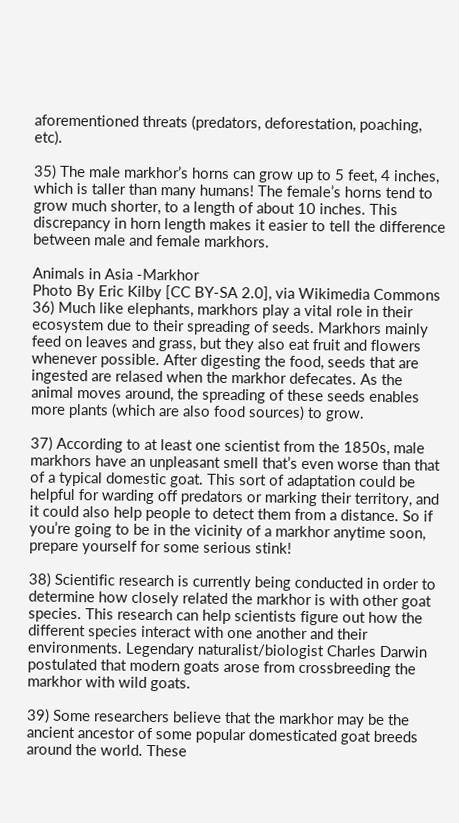aforementioned threats (predators, deforestation, poaching, etc).

35) The male markhor’s horns can grow up to 5 feet, 4 inches, which is taller than many humans! The female’s horns tend to grow much shorter, to a length of about 10 inches. This discrepancy in horn length makes it easier to tell the difference between male and female markhors.

Animals in Asia -Markhor
Photo By Eric Kilby [CC BY-SA 2.0], via Wikimedia Commons
36) Much like elephants, markhors play a vital role in their ecosystem due to their spreading of seeds. Markhors mainly feed on leaves and grass, but they also eat fruit and flowers whenever possible. After digesting the food, seeds that are ingested are relased when the markhor defecates. As the animal moves around, the spreading of these seeds enables more plants (which are also food sources) to grow.

37) According to at least one scientist from the 1850s, male markhors have an unpleasant smell that’s even worse than that of a typical domestic goat. This sort of adaptation could be helpful for warding off predators or marking their territory, and it could also help people to detect them from a distance. So if you’re going to be in the vicinity of a markhor anytime soon, prepare yourself for some serious stink!

38) Scientific research is currently being conducted in order to determine how closely related the markhor is with other goat species. This research can help scientists figure out how the different species interact with one another and their environments. Legendary naturalist/biologist Charles Darwin postulated that modern goats arose from crossbreeding the markhor with wild goats.

39) Some researchers believe that the markhor may be the ancient ancestor of some popular domesticated goat breeds around the world. These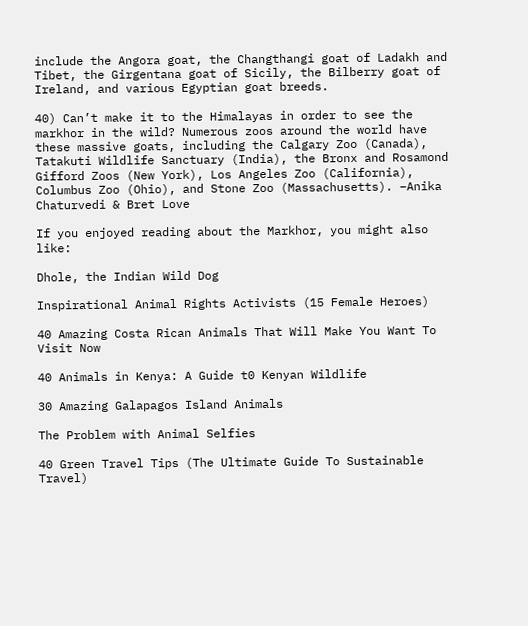include the Angora goat, the Changthangi goat of Ladakh and Tibet, the Girgentana goat of Sicily, the Bilberry goat of Ireland, and various Egyptian goat breeds.

40) Can’t make it to the Himalayas in order to see the markhor in the wild? Numerous zoos around the world have these massive goats, including the Calgary Zoo (Canada), Tatakuti Wildlife Sanctuary (India), the Bronx and Rosamond Gifford Zoos (New York), Los Angeles Zoo (California), Columbus Zoo (Ohio), and Stone Zoo (Massachusetts). –Anika Chaturvedi & Bret Love

If you enjoyed reading about the Markhor, you might also like:

Dhole, the Indian Wild Dog

Inspirational Animal Rights Activists (15 Female Heroes)

40 Amazing Costa Rican Animals That Will Make You Want To Visit Now

40 Animals in Kenya: A Guide t0 Kenyan Wildlife

30 Amazing Galapagos Island Animals

The Problem with Animal Selfies

40 Green Travel Tips (The Ultimate Guide To Sustainable Travel)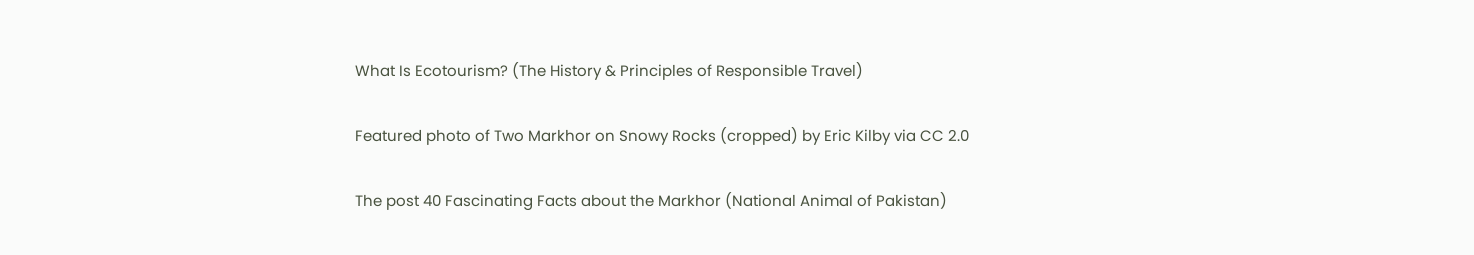What Is Ecotourism? (The History & Principles of Responsible Travel)

Featured photo of Two Markhor on Snowy Rocks (cropped) by Eric Kilby via CC 2.0

The post 40 Fascinating Facts about the Markhor (National Animal of Pakistan)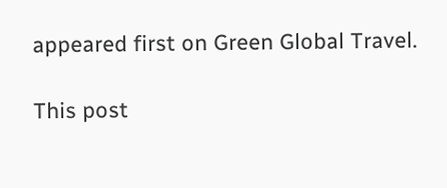appeared first on Green Global Travel.

This post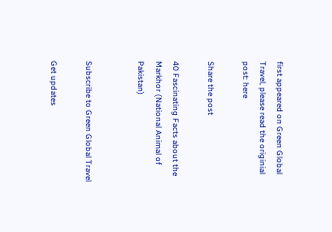first appeared on Green Global Travel, please read the originial post: here

Share the post

40 Fascinating Facts about the Markhor (National Animal of Pakistan)


Subscribe to Green Global Travel

Get updates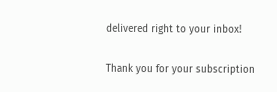delivered right to your inbox!

Thank you for your subscription